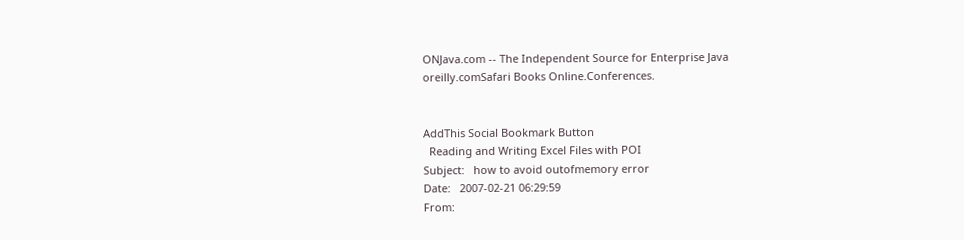ONJava.com -- The Independent Source for Enterprise Java
oreilly.comSafari Books Online.Conferences.


AddThis Social Bookmark Button
  Reading and Writing Excel Files with POI
Subject:   how to avoid outofmemory error
Date:   2007-02-21 06:29:59
From: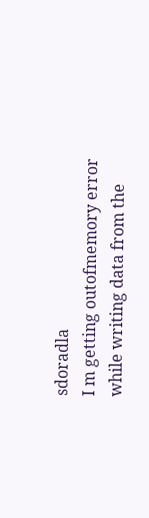sdoradla
I m getting outofmemory error while writing data from the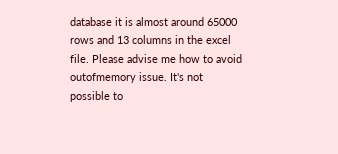database it is almost around 65000 rows and 13 columns in the excel file. Please advise me how to avoid outofmemory issue. It's not possible to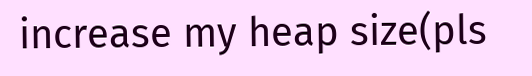increase my heap size(pls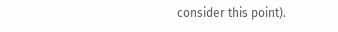consider this point).